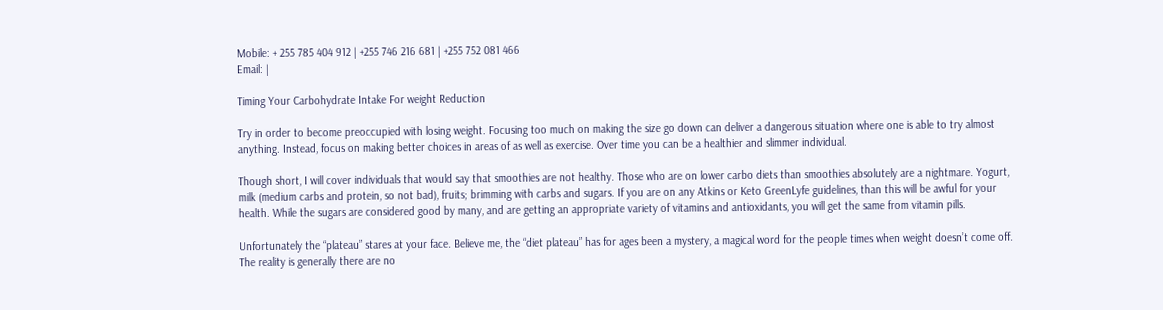Mobile: + 255 785 404 912 | +255 746 216 681 | +255 752 081 466
Email: |

Timing Your Carbohydrate Intake For weight Reduction

Try in order to become preoccupied with losing weight. Focusing too much on making the size go down can deliver a dangerous situation where one is able to try almost anything. Instead, focus on making better choices in areas of as well as exercise. Over time you can be a healthier and slimmer individual.

Though short, I will cover individuals that would say that smoothies are not healthy. Those who are on lower carbo diets than smoothies absolutely are a nightmare. Yogurt, milk (medium carbs and protein, so not bad), fruits; brimming with carbs and sugars. If you are on any Atkins or Keto GreenLyfe guidelines, than this will be awful for your health. While the sugars are considered good by many, and are getting an appropriate variety of vitamins and antioxidants, you will get the same from vitamin pills.

Unfortunately the “plateau” stares at your face. Believe me, the “diet plateau” has for ages been a mystery, a magical word for the people times when weight doesn’t come off. The reality is generally there are no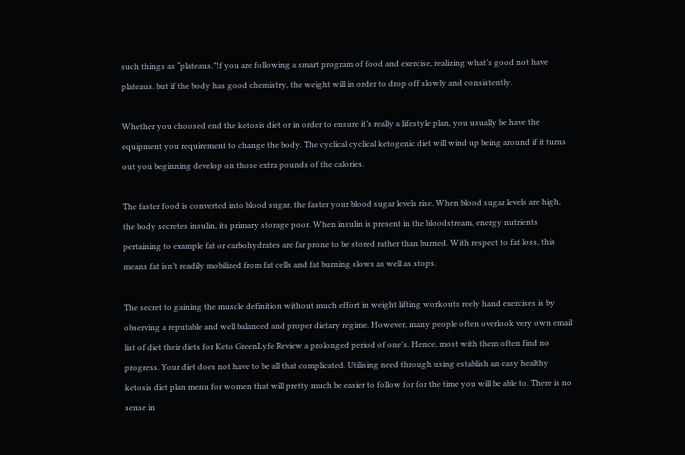such things as “plateaus.”!f you are following a smart program of food and exercise, realizing what’s good not have plateaus. but if the body has good chemistry, the weight will in order to drop off slowly and consistently.

Whether you choosed end the ketosis diet or in order to ensure it’s really a lifestyle plan, you usually be have the equipment you requirement to change the body. The cyclical cyclical ketogenic diet will wind up being around if it turns out you beginning develop on those extra pounds of the calories.

The faster food is converted into blood sugar, the faster your blood sugar levels rise. When blood sugar levels are high, the body secretes insulin, its primary storage poor. When insulin is present in the bloodstream, energy nutrients pertaining to example fat or carbohydrates are far prone to be stored rather than burned. With respect to fat loss, this means fat isn’t readily mobilized from fat cells and fat burning slows as well as stops.

The secret to gaining the muscle definition without much effort in weight lifting workouts reely hand exercises is by observing a reputable and well balanced and proper dietary regime. However, many people often overlook very own email list of diet their diets for Keto GreenLyfe Review a prolonged period of one’s. Hence, most with them often find no progress. Your diet does not have to be all that complicated. Utilising need through using establish an easy healthy ketosis diet plan menu for women that will pretty much be easier to follow for for the time you will be able to. There is no sense in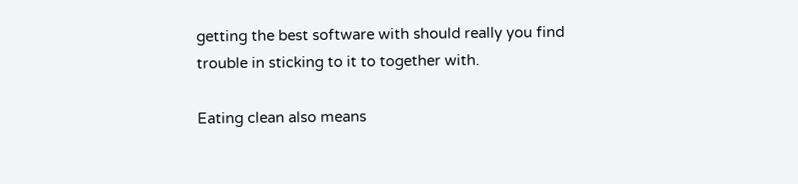getting the best software with should really you find trouble in sticking to it to together with.

Eating clean also means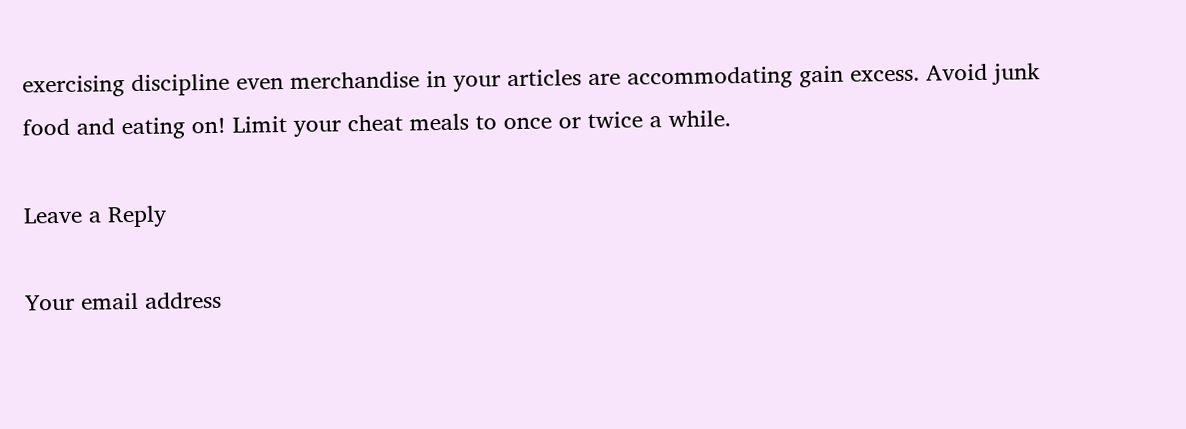exercising discipline even merchandise in your articles are accommodating gain excess. Avoid junk food and eating on! Limit your cheat meals to once or twice a while.

Leave a Reply

Your email address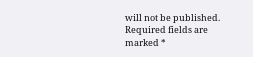will not be published. Required fields are marked *